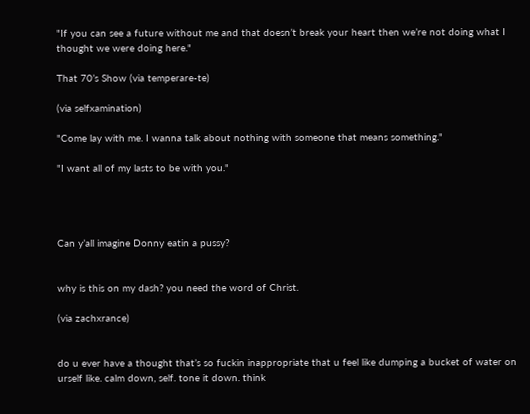"If you can see a future without me and that doesn’t break your heart then we’re not doing what I thought we were doing here."

That 70’s Show (via temperare-te)

(via selfxamination)

"Come lay with me. I wanna talk about nothing with someone that means something."

"I want all of my lasts to be with you."




Can y’all imagine Donny eatin a pussy?


why is this on my dash? you need the word of Christ.

(via zachxrance)


do u ever have a thought that’s so fuckin inappropriate that u feel like dumping a bucket of water on urself like. calm down, self. tone it down. think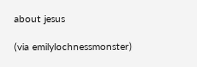about jesus

(via emilylochnessmonster)